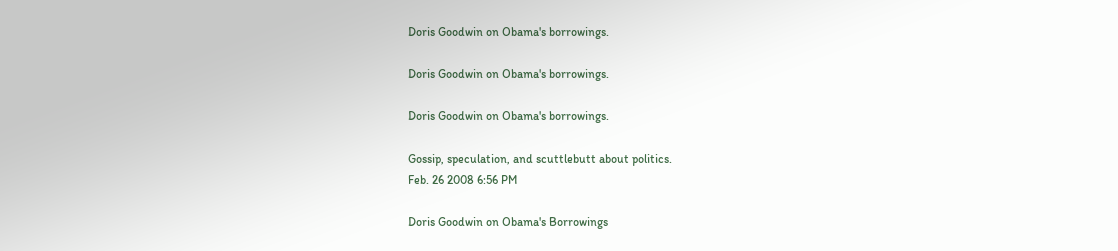Doris Goodwin on Obama's borrowings.

Doris Goodwin on Obama's borrowings.

Doris Goodwin on Obama's borrowings.

Gossip, speculation, and scuttlebutt about politics.
Feb. 26 2008 6:56 PM

Doris Goodwin on Obama's Borrowings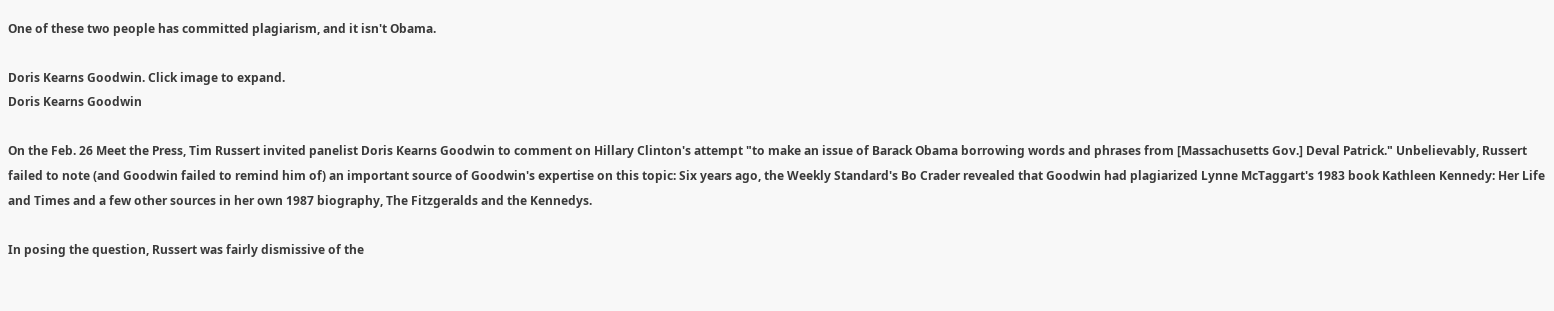One of these two people has committed plagiarism, and it isn't Obama.

Doris Kearns Goodwin. Click image to expand.
Doris Kearns Goodwin

On the Feb. 26 Meet the Press, Tim Russert invited panelist Doris Kearns Goodwin to comment on Hillary Clinton's attempt "to make an issue of Barack Obama borrowing words and phrases from [Massachusetts Gov.] Deval Patrick." Unbelievably, Russert failed to note (and Goodwin failed to remind him of) an important source of Goodwin's expertise on this topic: Six years ago, the Weekly Standard's Bo Crader revealed that Goodwin had plagiarized Lynne McTaggart's 1983 book Kathleen Kennedy: Her Life and Times and a few other sources in her own 1987 biography, The Fitzgeralds and the Kennedys.

In posing the question, Russert was fairly dismissive of the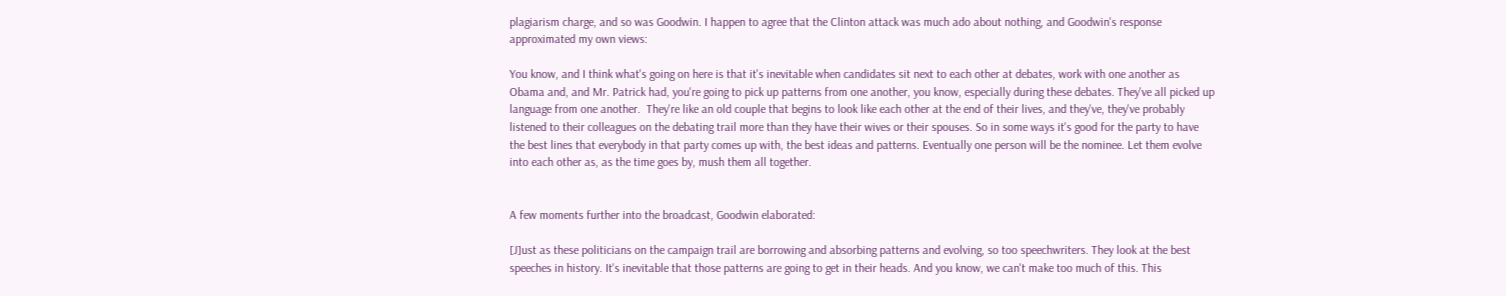plagiarism charge, and so was Goodwin. I happen to agree that the Clinton attack was much ado about nothing, and Goodwin's response approximated my own views:

You know, and I think what's going on here is that it's inevitable when candidates sit next to each other at debates, work with one another as Obama and, and Mr. Patrick had, you're going to pick up patterns from one another, you know, especially during these debates. They've all picked up language from one another.  They're like an old couple that begins to look like each other at the end of their lives, and they've, they've probably listened to their colleagues on the debating trail more than they have their wives or their spouses. So in some ways it's good for the party to have the best lines that everybody in that party comes up with, the best ideas and patterns. Eventually one person will be the nominee. Let them evolve into each other as, as the time goes by, mush them all together.


A few moments further into the broadcast, Goodwin elaborated:

[J]ust as these politicians on the campaign trail are borrowing and absorbing patterns and evolving, so too speechwriters. They look at the best speeches in history. It's inevitable that those patterns are going to get in their heads. And you know, we can't make too much of this. This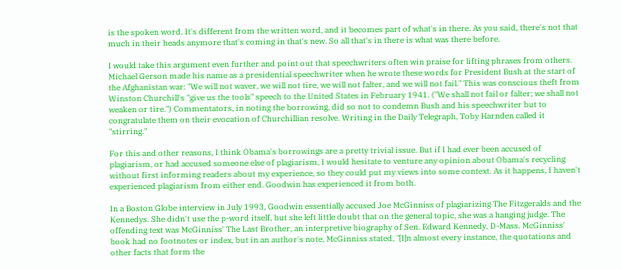is the spoken word. It's different from the written word, and it becomes part of what's in there. As you said, there's not that much in their heads anymore that's coming in that's new. So all that's in there is what was there before.

I would take this argument even further and point out that speechwriters often win praise for lifting phrases from others. Michael Gerson made his name as a presidential speechwriter when he wrote these words for President Bush at the start of the Afghanistan war: "We will not waver, we will not tire, we will not falter, and we will not fail." This was conscious theft from Winston Churchill's "give us the tools" speech to the United States in February 1941. ("We shall not fail or falter; we shall not weaken or tire.") Commentators, in noting the borrowing, did so not to condemn Bush and his speechwriter but to congratulate them on their evocation of Churchillian resolve. Writing in the Daily Telegraph, Toby Harnden called it "stirring."

For this and other reasons, I think Obama's borrowings are a pretty trivial issue. But if I had ever been accused of plagiarism, or had accused someone else of plagiarism, I would hesitate to venture any opinion about Obama's recycling without first informing readers about my experience, so they could put my views into some context. As it happens, I haven't experienced plagiarism from either end. Goodwin has experienced it from both.

In a Boston Globe interview in July 1993, Goodwin essentially accused Joe McGinniss of plagiarizing The Fitzgeralds and the Kennedys. She didn't use the p-word itself, but she left little doubt that on the general topic, she was a hanging judge. The offending text was McGinniss' The Last Brother, an interpretive biography of Sen. Edward Kennedy, D-Mass. McGinniss' book had no footnotes or index, but in an author's note, McGinniss stated, "[I]n almost every instance, the quotations and other facts that form the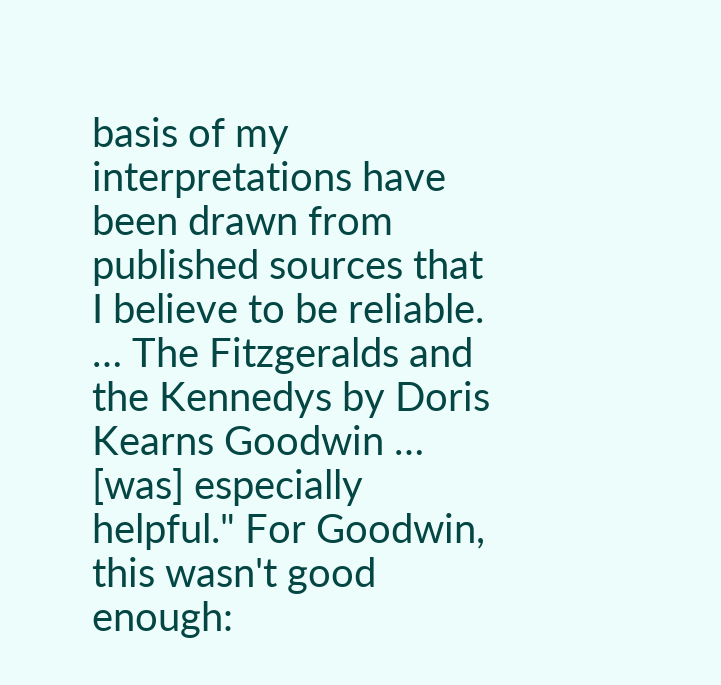basis of my interpretations have been drawn from published sources that I believe to be reliable. … The Fitzgeralds and the Kennedys by Doris Kearns Goodwin … [was] especially helpful." For Goodwin, this wasn't good enough: